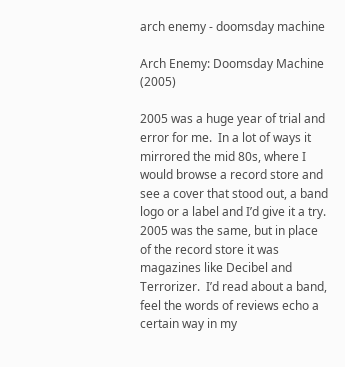arch enemy - doomsday machine

Arch Enemy: Doomsday Machine (2005)

2005 was a huge year of trial and error for me.  In a lot of ways it mirrored the mid 80s, where I would browse a record store and see a cover that stood out, a band logo or a label and I’d give it a try.  2005 was the same, but in place of the record store it was magazines like Decibel and Terrorizer.  I’d read about a band, feel the words of reviews echo a certain way in my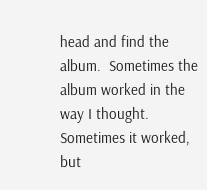head and find the album.  Sometimes the album worked in the way I thought.  Sometimes it worked, but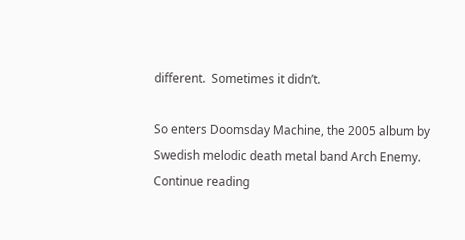different.  Sometimes it didn’t.

So enters Doomsday Machine, the 2005 album by Swedish melodic death metal band Arch Enemy. Continue reading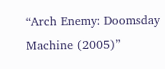“Arch Enemy: Doomsday Machine (2005)”